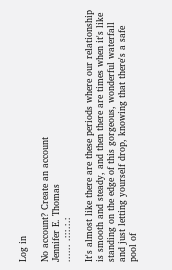Log in

No account? Create an account
Jennifer E. Thomas
...... .:::.:.:

It's almost like there are these periods where our relationship is smooth and steady, and then there are times when it's like standing on the edge of this gorgeous, wonderful waterfall and just letting yourself drop, knowing that there's a safe pool of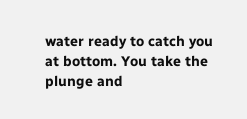water ready to catch you at bottom. You take the plunge and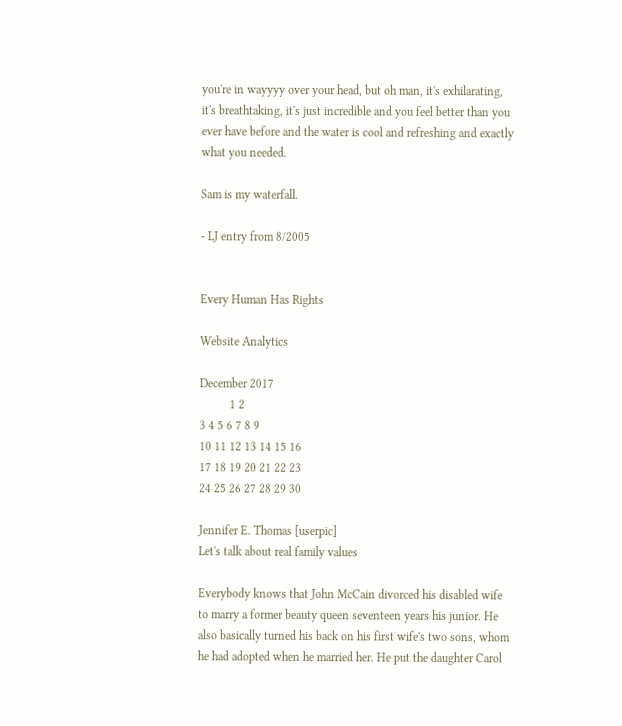you're in wayyyy over your head, but oh man, it's exhilarating, it's breathtaking, it's just incredible and you feel better than you ever have before and the water is cool and refreshing and exactly what you needed.

Sam is my waterfall.

- LJ entry from 8/2005


Every Human Has Rights

Website Analytics

December 2017
          1 2
3 4 5 6 7 8 9
10 11 12 13 14 15 16
17 18 19 20 21 22 23
24 25 26 27 28 29 30

Jennifer E. Thomas [userpic]
Let's talk about real family values

Everybody knows that John McCain divorced his disabled wife to marry a former beauty queen seventeen years his junior. He also basically turned his back on his first wife's two sons, whom he had adopted when he married her. He put the daughter Carol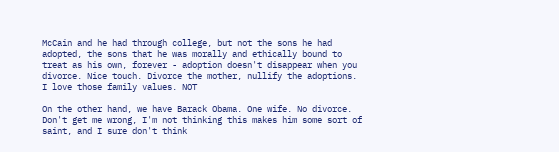McCain and he had through college, but not the sons he had adopted, the sons that he was morally and ethically bound to treat as his own, forever - adoption doesn't disappear when you divorce. Nice touch. Divorce the mother, nullify the adoptions. I love those family values. NOT

On the other hand, we have Barack Obama. One wife. No divorce. Don't get me wrong, I'm not thinking this makes him some sort of saint, and I sure don't think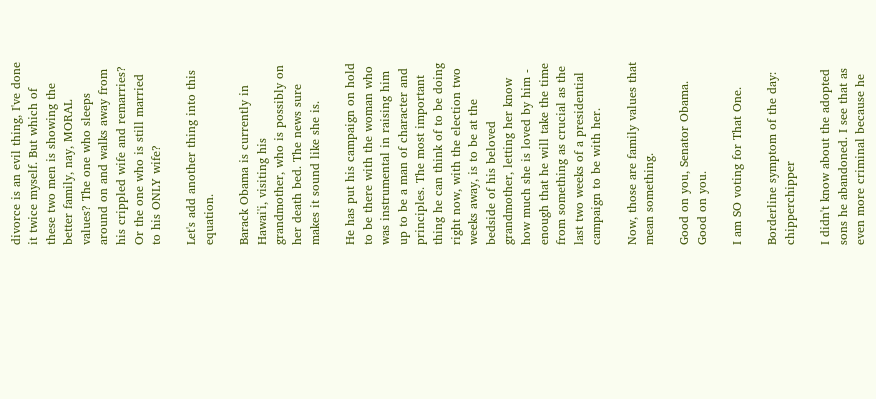divorce is an evil thing, I've done it twice myself. But which of these two men is showing the better family, nay, MORAL values? The one who sleeps around on and walks away from his crippled wife and remarries? Or the one who is still married to his ONLY wife?

Let's add another thing into this equation.

Barack Obama is currently in Hawai'i, visiting his grandmother, who is possibly on her death bed. The news sure makes it sound like she is.

He has put his campaign on hold to be there with the woman who was instrumental in raising him up to be a man of character and principles. The most important thing he can think of to be doing right now, with the election two weeks away, is to be at the bedside of his beloved grandmother, letting her know how much she is loved by him - enough that he will take the time from something as crucial as the last two weeks of a presidential campaign to be with her.

Now, those are family values that mean something.

Good on you, Senator Obama. Good on you.

I am SO voting for That One.

Borderline symptom of the day: chipperchipper

I didn't know about the adopted sons he abandoned. I see that as even more criminal because he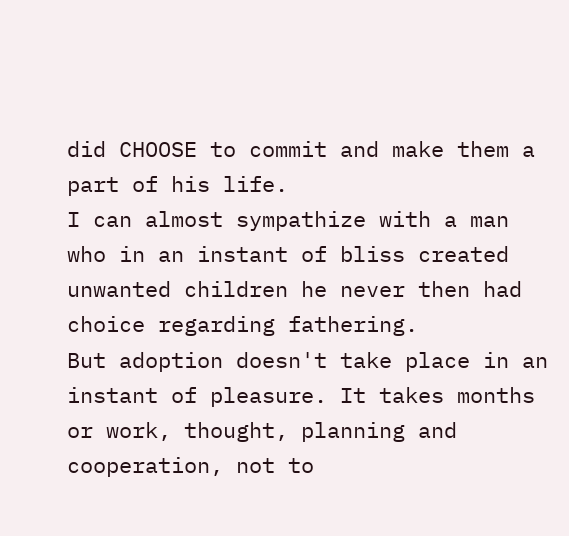did CHOOSE to commit and make them a part of his life.
I can almost sympathize with a man who in an instant of bliss created unwanted children he never then had choice regarding fathering.
But adoption doesn't take place in an instant of pleasure. It takes months or work, thought, planning and cooperation, not to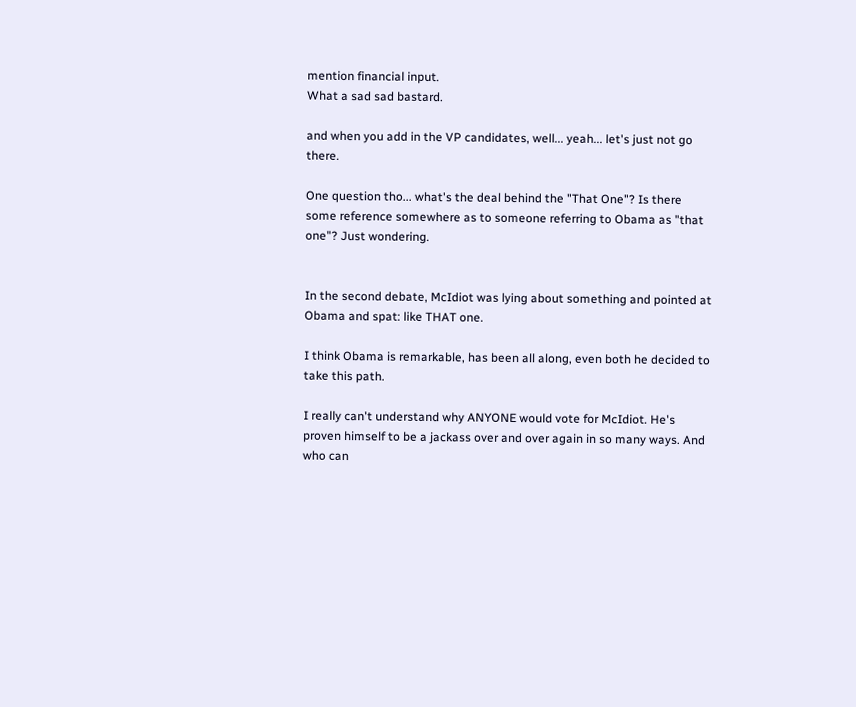mention financial input.
What a sad sad bastard.

and when you add in the VP candidates, well... yeah... let's just not go there.

One question tho... what's the deal behind the "That One"? Is there some reference somewhere as to someone referring to Obama as "that one"? Just wondering.


In the second debate, McIdiot was lying about something and pointed at Obama and spat: like THAT one.

I think Obama is remarkable, has been all along, even both he decided to take this path.

I really can't understand why ANYONE would vote for McIdiot. He's proven himself to be a jackass over and over again in so many ways. And who can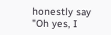honestly say "Oh yes, I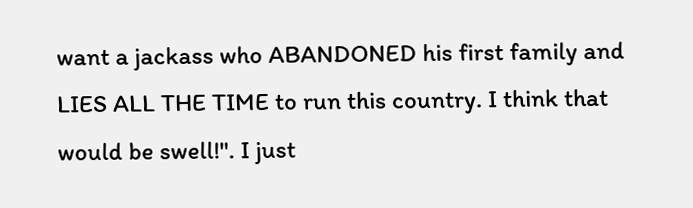want a jackass who ABANDONED his first family and LIES ALL THE TIME to run this country. I think that would be swell!". I just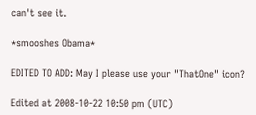can't see it.

*smooshes Obama*

EDITED TO ADD: May I please use your "ThatOne" icon?

Edited at 2008-10-22 10:50 pm (UTC)